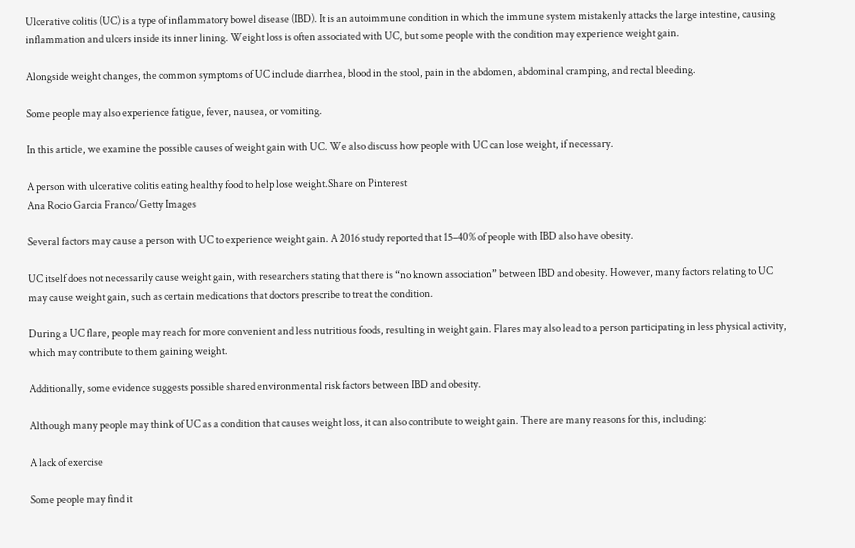Ulcerative colitis (UC) is a type of inflammatory bowel disease (IBD). It is an autoimmune condition in which the immune system mistakenly attacks the large intestine, causing inflammation and ulcers inside its inner lining. Weight loss is often associated with UC, but some people with the condition may experience weight gain.

Alongside weight changes, the common symptoms of UC include diarrhea, blood in the stool, pain in the abdomen, abdominal cramping, and rectal bleeding.

Some people may also experience fatigue, fever, nausea, or vomiting.

In this article, we examine the possible causes of weight gain with UC. We also discuss how people with UC can lose weight, if necessary.

A person with ulcerative colitis eating healthy food to help lose weight.Share on Pinterest
Ana Rocio Garcia Franco/Getty Images

Several factors may cause a person with UC to experience weight gain. A 2016 study reported that 15–40% of people with IBD also have obesity.

UC itself does not necessarily cause weight gain, with researchers stating that there is “no known association” between IBD and obesity. However, many factors relating to UC may cause weight gain, such as certain medications that doctors prescribe to treat the condition.

During a UC flare, people may reach for more convenient and less nutritious foods, resulting in weight gain. Flares may also lead to a person participating in less physical activity, which may contribute to them gaining weight.

Additionally, some evidence suggests possible shared environmental risk factors between IBD and obesity.

Although many people may think of UC as a condition that causes weight loss, it can also contribute to weight gain. There are many reasons for this, including:

A lack of exercise

Some people may find it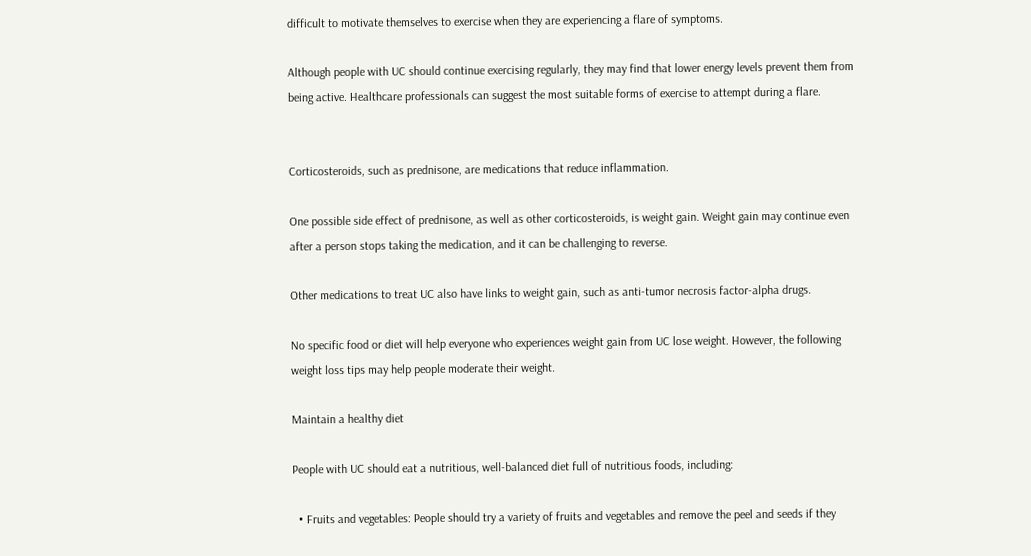difficult to motivate themselves to exercise when they are experiencing a flare of symptoms.

Although people with UC should continue exercising regularly, they may find that lower energy levels prevent them from being active. Healthcare professionals can suggest the most suitable forms of exercise to attempt during a flare.


Corticosteroids, such as prednisone, are medications that reduce inflammation.

One possible side effect of prednisone, as well as other corticosteroids, is weight gain. Weight gain may continue even after a person stops taking the medication, and it can be challenging to reverse.

Other medications to treat UC also have links to weight gain, such as anti-tumor necrosis factor-alpha drugs.

No specific food or diet will help everyone who experiences weight gain from UC lose weight. However, the following weight loss tips may help people moderate their weight.

Maintain a healthy diet

People with UC should eat a nutritious, well-balanced diet full of nutritious foods, including:

  • Fruits and vegetables: People should try a variety of fruits and vegetables and remove the peel and seeds if they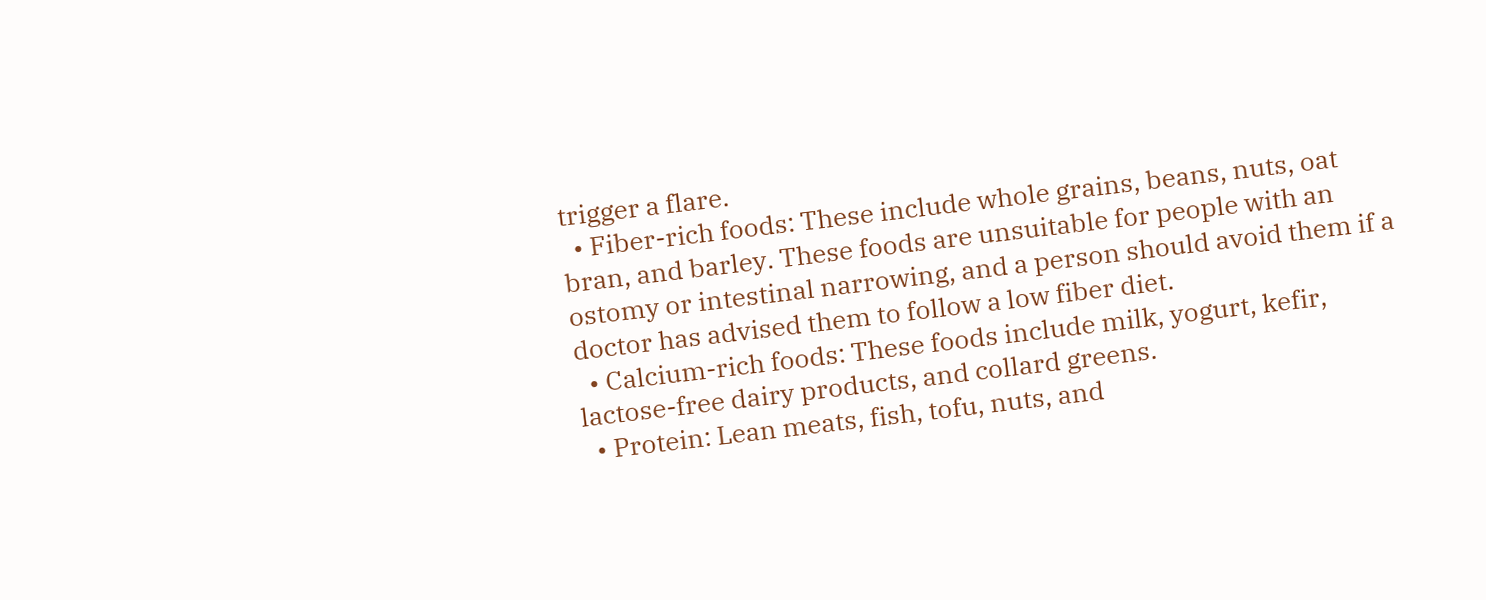trigger a flare.
  • Fiber-rich foods: These include whole grains, beans, nuts, oat bran, and barley. These foods are unsuitable for people with an ostomy or intestinal narrowing, and a person should avoid them if a doctor has advised them to follow a low fiber diet.
  • Calcium-rich foods: These foods include milk, yogurt, kefir, lactose-free dairy products, and collard greens.
  • Protein: Lean meats, fish, tofu, nuts, and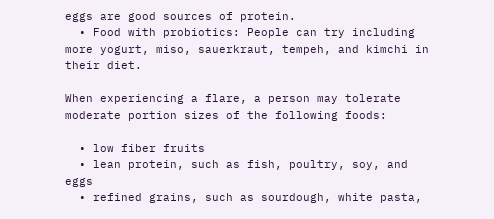eggs are good sources of protein.
  • Food with probiotics: People can try including more yogurt, miso, sauerkraut, tempeh, and kimchi in their diet.

When experiencing a flare, a person may tolerate moderate portion sizes of the following foods:

  • low fiber fruits
  • lean protein, such as fish, poultry, soy, and eggs
  • refined grains, such as sourdough, white pasta,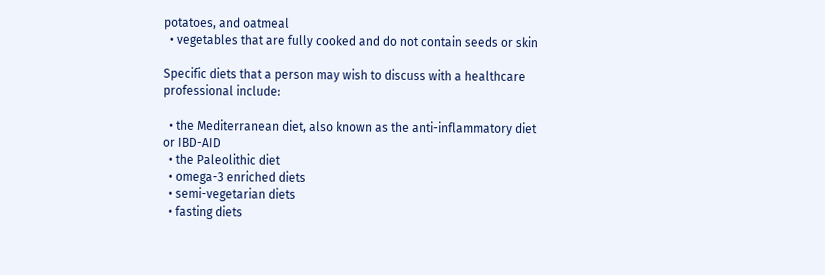potatoes, and oatmeal
  • vegetables that are fully cooked and do not contain seeds or skin

Specific diets that a person may wish to discuss with a healthcare professional include:

  • the Mediterranean diet, also known as the anti-inflammatory diet or IBD-AID
  • the Paleolithic diet
  • omega-3 enriched diets
  • semi-vegetarian diets
  • fasting diets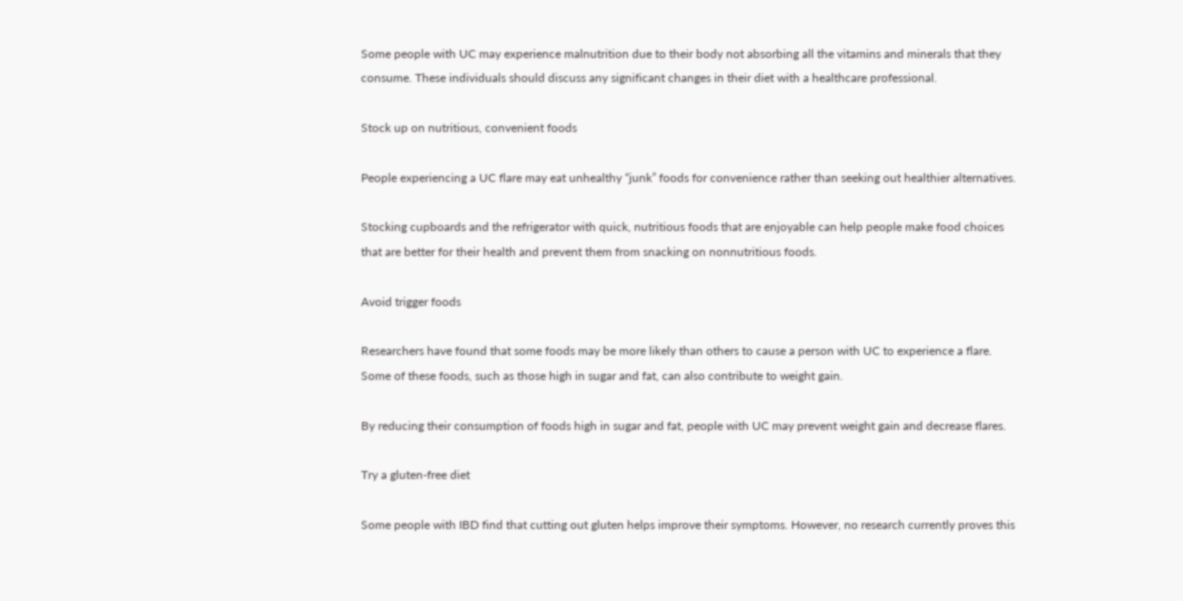Some people with UC may experience malnutrition due to their body not absorbing all the vitamins and minerals that they consume. These individuals should discuss any significant changes in their diet with a healthcare professional.

Stock up on nutritious, convenient foods

People experiencing a UC flare may eat unhealthy “junk” foods for convenience rather than seeking out healthier alternatives.

Stocking cupboards and the refrigerator with quick, nutritious foods that are enjoyable can help people make food choices that are better for their health and prevent them from snacking on nonnutritious foods.

Avoid trigger foods

Researchers have found that some foods may be more likely than others to cause a person with UC to experience a flare. Some of these foods, such as those high in sugar and fat, can also contribute to weight gain.

By reducing their consumption of foods high in sugar and fat, people with UC may prevent weight gain and decrease flares.

Try a gluten-free diet

Some people with IBD find that cutting out gluten helps improve their symptoms. However, no research currently proves this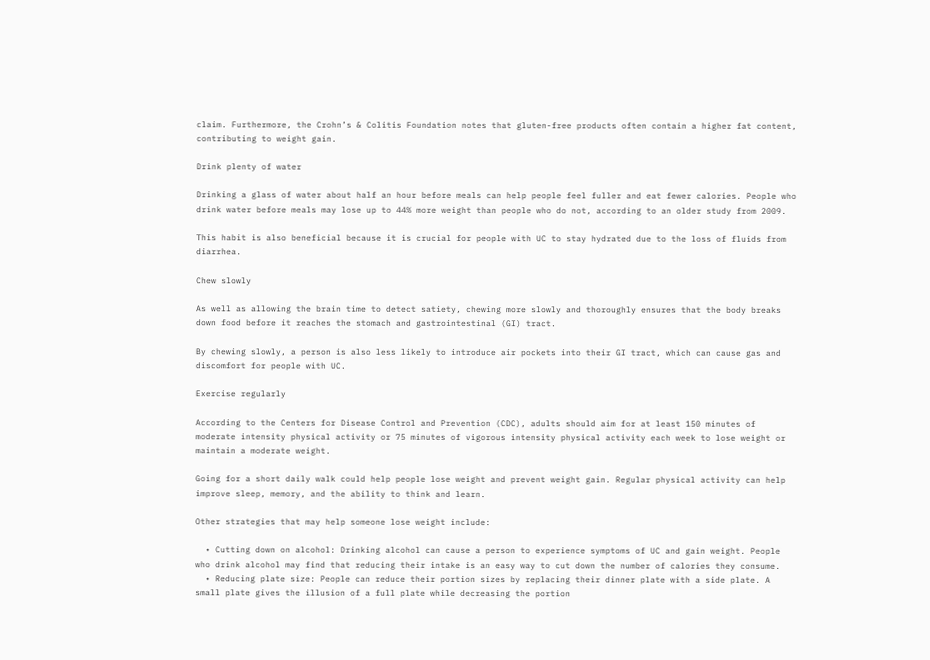claim. Furthermore, the Crohn’s & Colitis Foundation notes that gluten-free products often contain a higher fat content, contributing to weight gain.

Drink plenty of water

Drinking a glass of water about half an hour before meals can help people feel fuller and eat fewer calories. People who drink water before meals may lose up to 44% more weight than people who do not, according to an older study from 2009.

This habit is also beneficial because it is crucial for people with UC to stay hydrated due to the loss of fluids from diarrhea.

Chew slowly

As well as allowing the brain time to detect satiety, chewing more slowly and thoroughly ensures that the body breaks down food before it reaches the stomach and gastrointestinal (GI) tract.

By chewing slowly, a person is also less likely to introduce air pockets into their GI tract, which can cause gas and discomfort for people with UC.

Exercise regularly

According to the Centers for Disease Control and Prevention (CDC), adults should aim for at least 150 minutes of moderate intensity physical activity or 75 minutes of vigorous intensity physical activity each week to lose weight or maintain a moderate weight.

Going for a short daily walk could help people lose weight and prevent weight gain. Regular physical activity can help improve sleep, memory, and the ability to think and learn.

Other strategies that may help someone lose weight include:

  • Cutting down on alcohol: Drinking alcohol can cause a person to experience symptoms of UC and gain weight. People who drink alcohol may find that reducing their intake is an easy way to cut down the number of calories they consume.
  • Reducing plate size: People can reduce their portion sizes by replacing their dinner plate with a side plate. A small plate gives the illusion of a full plate while decreasing the portion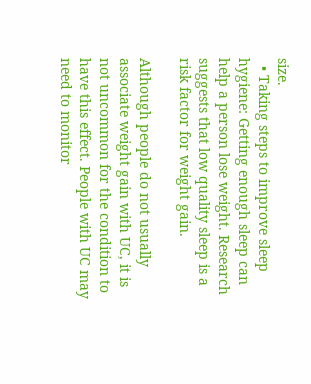size.
  • Taking steps to improve sleep hygiene: Getting enough sleep can help a person lose weight. Research suggests that low quality sleep is a risk factor for weight gain.

Although people do not usually associate weight gain with UC, it is not uncommon for the condition to have this effect. People with UC may need to monitor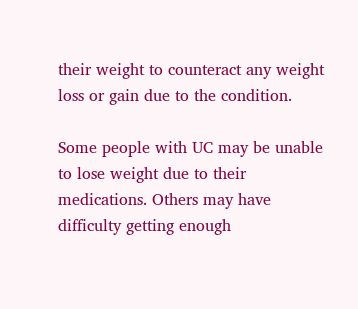their weight to counteract any weight loss or gain due to the condition.

Some people with UC may be unable to lose weight due to their medications. Others may have difficulty getting enough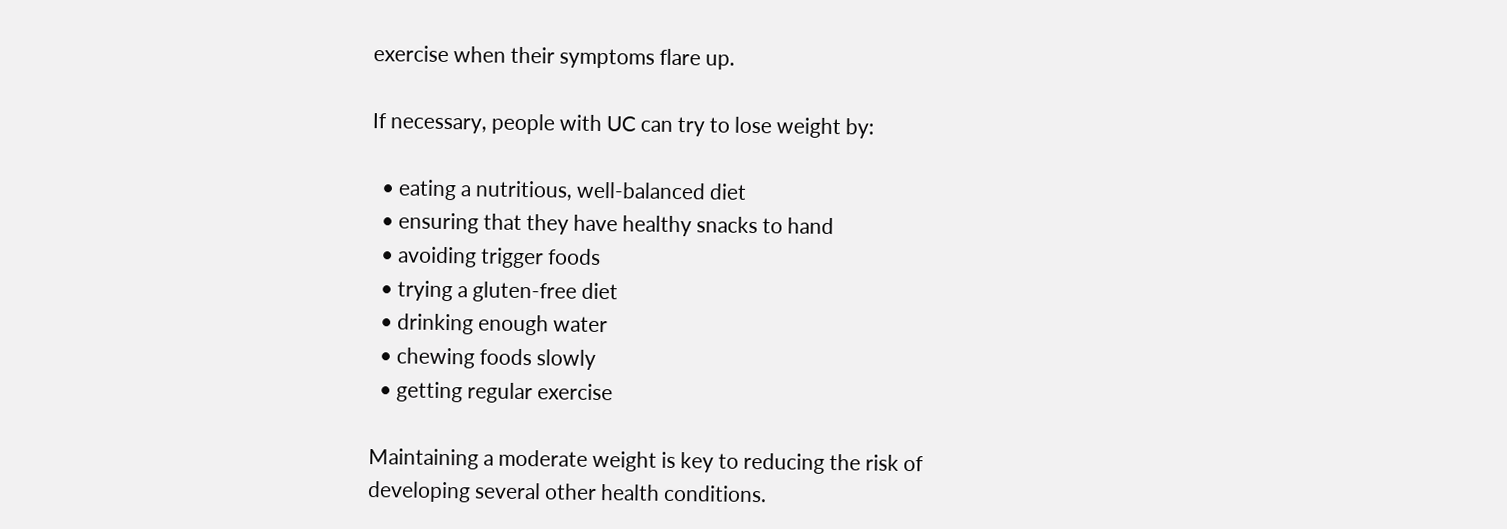exercise when their symptoms flare up.

If necessary, people with UC can try to lose weight by:

  • eating a nutritious, well-balanced diet
  • ensuring that they have healthy snacks to hand
  • avoiding trigger foods
  • trying a gluten-free diet
  • drinking enough water
  • chewing foods slowly
  • getting regular exercise

Maintaining a moderate weight is key to reducing the risk of developing several other health conditions.